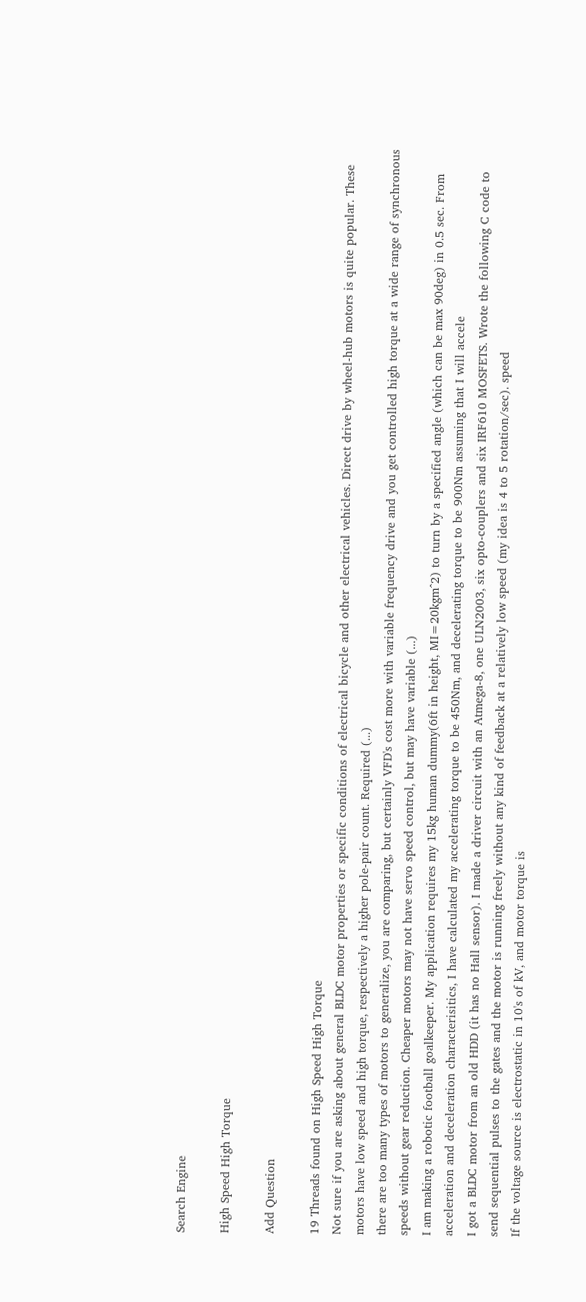Search Engine

High Speed High Torque

Add Question

19 Threads found on High Speed High Torque
Not sure if you are asking about general BLDC motor properties or specific conditions of electrical bicycle and other electrical vehicles. Direct drive by wheel-hub motors is quite popular. These motors have low speed and high torque, respectively a higher pole-pair count. Required (...)
there are too many types of motors to generalize, you are comparing, but certainly VFD's cost more with variable frequency drive and you get controlled high torque at a wide range of synchronous speeds without gear reduction. Cheaper motors may not have servo speed control, but may have variable (...)
I am making a robotic football goalkeeper. My application requires my 15kg human dummy(6ft in height, MI=20kgm^2) to turn by a specified angle (which can be max 90deg) in 0.5 sec. From acceleration and deceleration characterisitics, I have calculated my accelerating torque to be 450Nm, and decelerating torque to be 900Nm assuming that I will accele
I got a BLDC motor from an old HDD (it has no Hall sensor). I made a driver circuit with an Atmega-8, one ULN2003, six opto-couplers and six IRF610 MOSFETS. Wrote the following C code to send sequential pulses to the gates and the motor is running freely without any kind of feedback at a relatively low speed (my idea is 4 to 5 rotation/sec). speed
If the voltage source is electrostatic in 10's of kV, and motor torque is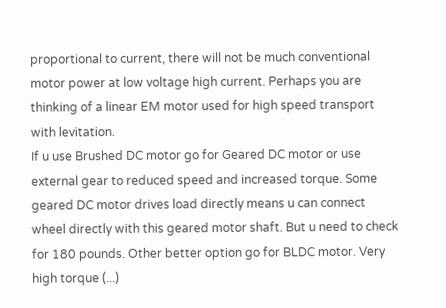proportional to current, there will not be much conventional motor power at low voltage high current. Perhaps you are thinking of a linear EM motor used for high speed transport with levitation.
If u use Brushed DC motor go for Geared DC motor or use external gear to reduced speed and increased torque. Some geared DC motor drives load directly means u can connect wheel directly with this geared motor shaft. But u need to check for 180 pounds. Other better option go for BLDC motor. Very high torque (...)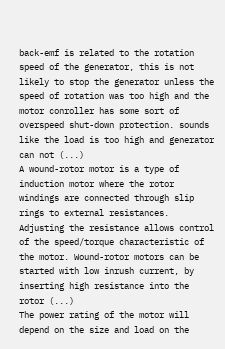back-emf is related to the rotation speed of the generator, this is not likely to stop the generator unless the speed of rotation was too high and the motor conroller has some sort of overspeed shut-down protection. sounds like the load is too high and generator can not (...)
A wound-rotor motor is a type of induction motor where the rotor windings are connected through slip rings to external resistances. Adjusting the resistance allows control of the speed/torque characteristic of the motor. Wound-rotor motors can be started with low inrush current, by inserting high resistance into the rotor (...)
The power rating of the motor will depend on the size and load on the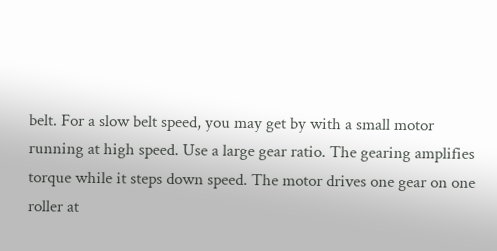belt. For a slow belt speed, you may get by with a small motor running at high speed. Use a large gear ratio. The gearing amplifies torque while it steps down speed. The motor drives one gear on one roller at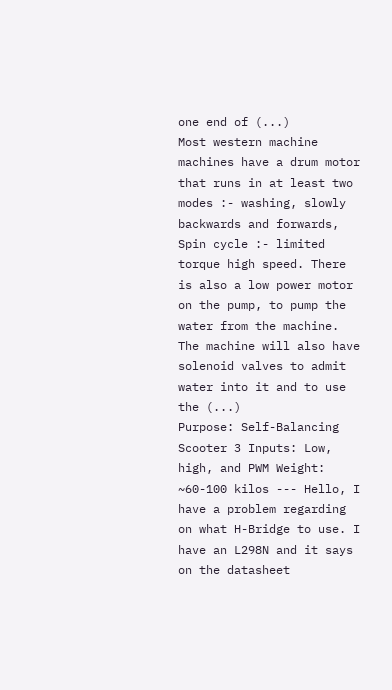one end of (...)
Most western machine machines have a drum motor that runs in at least two modes :- washing, slowly backwards and forwards, Spin cycle :- limited torque high speed. There is also a low power motor on the pump, to pump the water from the machine. The machine will also have solenoid valves to admit water into it and to use the (...)
Purpose: Self-Balancing Scooter 3 Inputs: Low, high, and PWM Weight: ~60-100 kilos --- Hello, I have a problem regarding on what H-Bridge to use. I have an L298N and it says on the datasheet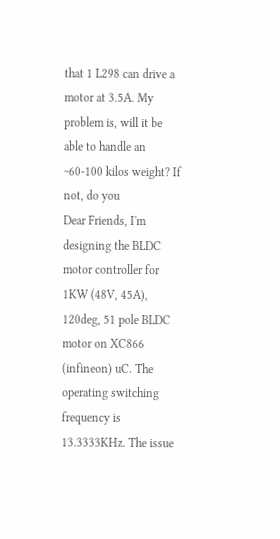that 1 L298 can drive a motor at 3.5A. My problem is, will it be able to handle an ~60-100 kilos weight? If not, do you
Dear Friends, I'm designing the BLDC motor controller for 1KW (48V, 45A), 120deg, 51 pole BLDC motor on XC866 (infineon) uC. The operating switching frequency is 13.3333KHz. The issue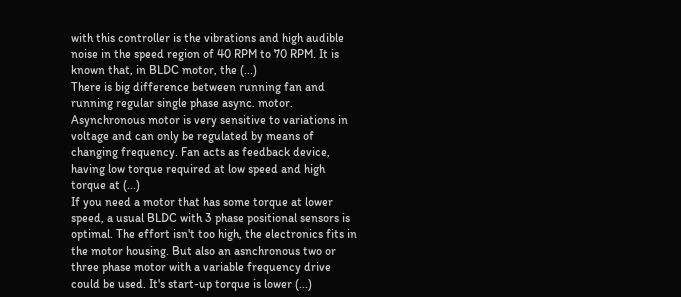with this controller is the vibrations and high audible noise in the speed region of 40 RPM to 70 RPM. It is known that, in BLDC motor, the (...)
There is big difference between running fan and running regular single phase async. motor. Asynchronous motor is very sensitive to variations in voltage and can only be regulated by means of changing frequency. Fan acts as feedback device, having low torque required at low speed and high torque at (...)
If you need a motor that has some torque at lower speed, a usual BLDC with 3 phase positional sensors is optimal. The effort isn't too high, the electronics fits in the motor housing. But also an asnchronous two or three phase motor with a variable frequency drive could be used. It's start-up torque is lower (...)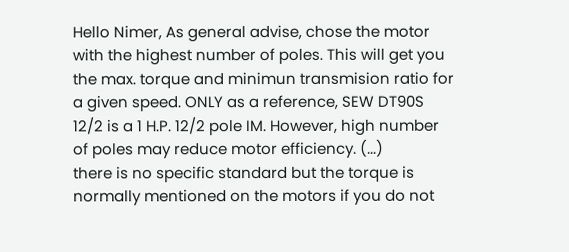Hello Nimer, As general advise, chose the motor with the highest number of poles. This will get you the max. torque and minimun transmision ratio for a given speed. ONLY as a reference, SEW DT90S 12/2 is a 1 H.P. 12/2 pole IM. However, high number of poles may reduce motor efficiency. (...)
there is no specific standard but the torque is normally mentioned on the motors if you do not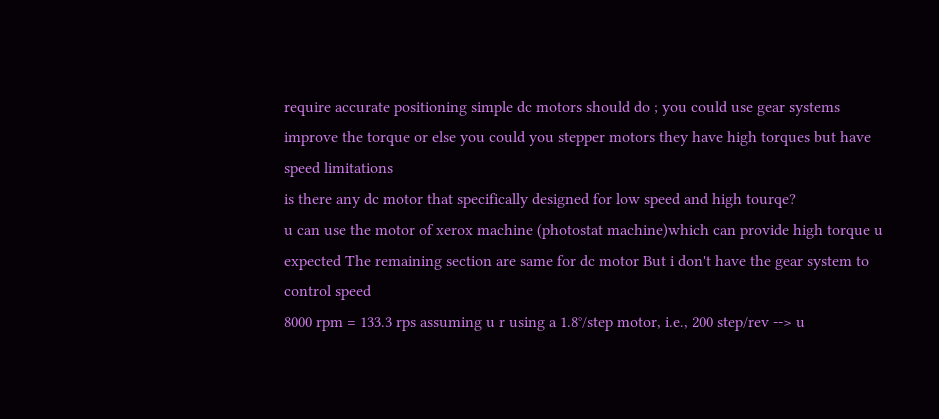require accurate positioning simple dc motors should do ; you could use gear systems improve the torque or else you could you stepper motors they have high torques but have speed limitations
is there any dc motor that specifically designed for low speed and high tourqe?
u can use the motor of xerox machine (photostat machine)which can provide high torque u expected The remaining section are same for dc motor But i don't have the gear system to control speed
8000 rpm = 133.3 rps assuming u r using a 1.8°/step motor, i.e., 200 step/rev --> u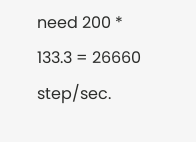need 200 * 133.3 = 26660 step/sec.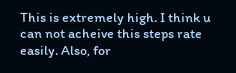This is extremely high. I think u can not acheive this steps rate easily. Also, for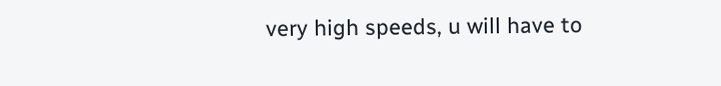very high speeds, u will have to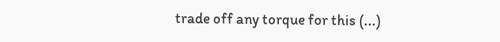trade off any torque for this (...)